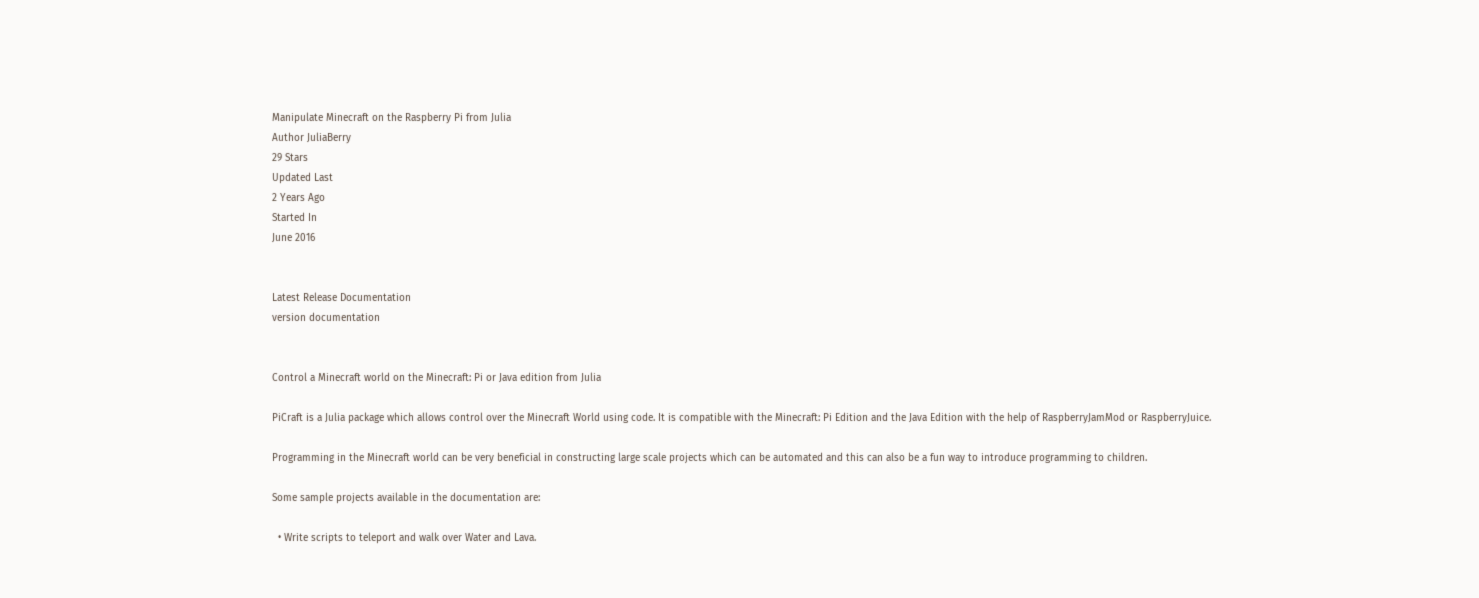Manipulate Minecraft on the Raspberry Pi from Julia
Author JuliaBerry
29 Stars
Updated Last
2 Years Ago
Started In
June 2016


Latest Release Documentation
version documentation


Control a Minecraft world on the Minecraft: Pi or Java edition from Julia

PiCraft is a Julia package which allows control over the Minecraft World using code. It is compatible with the Minecraft: Pi Edition and the Java Edition with the help of RaspberryJamMod or RaspberryJuice.

Programming in the Minecraft world can be very beneficial in constructing large scale projects which can be automated and this can also be a fun way to introduce programming to children.

Some sample projects available in the documentation are:

  • Write scripts to teleport and walk over Water and Lava.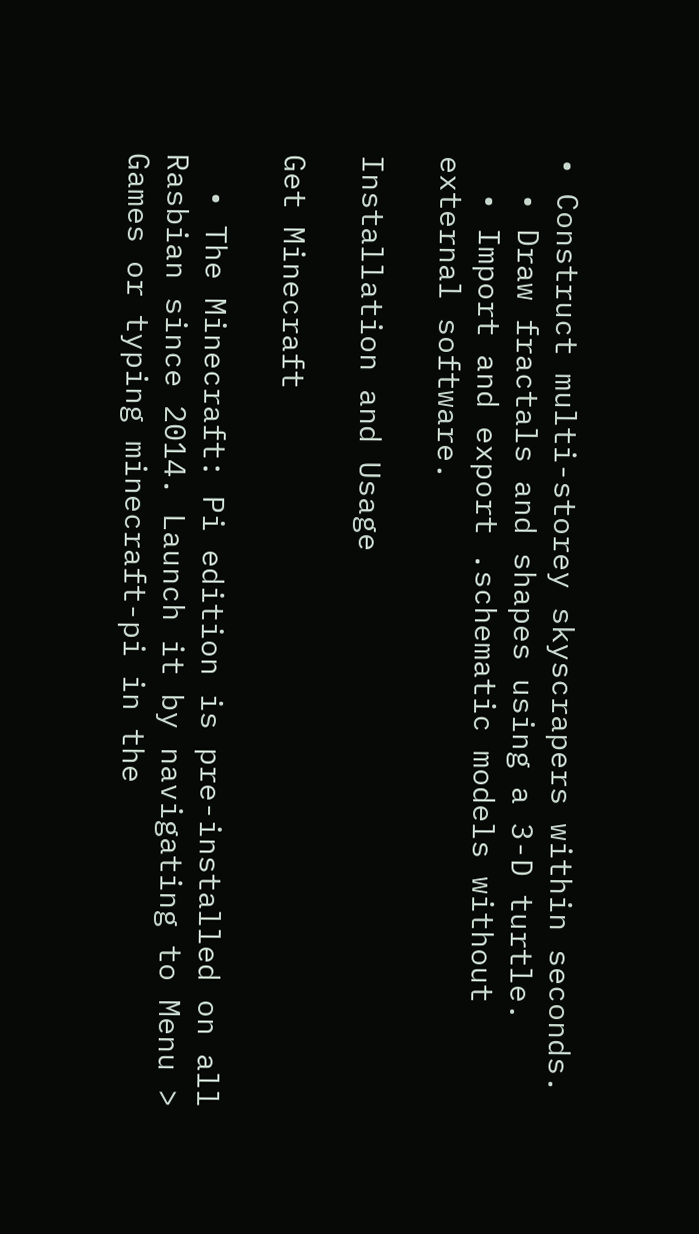• Construct multi-storey skyscrapers within seconds.
  • Draw fractals and shapes using a 3-D turtle.
  • Import and export .schematic models without external software.

Installation and Usage

Get Minecraft

  • The Minecraft: Pi edition is pre-installed on all Rasbian since 2014. Launch it by navigating to Menu > Games or typing minecraft-pi in the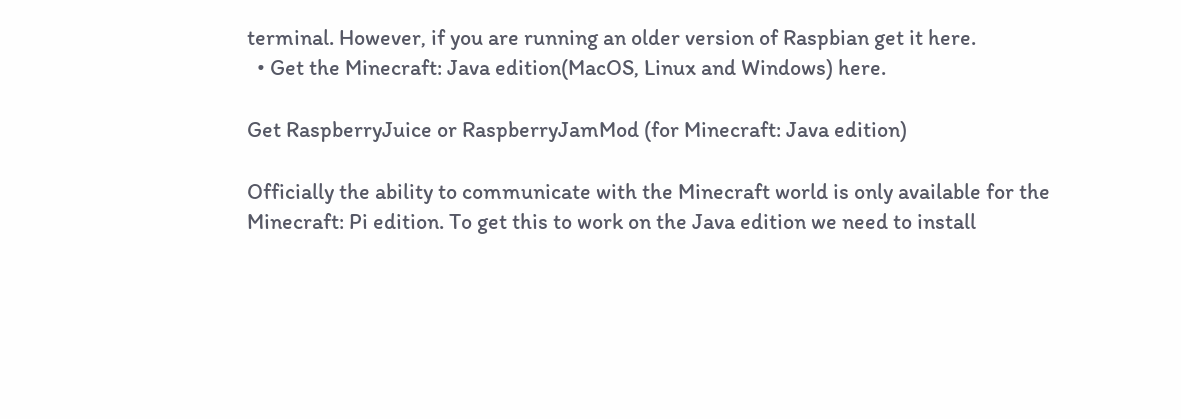terminal. However, if you are running an older version of Raspbian get it here.
  • Get the Minecraft: Java edition(MacOS, Linux and Windows) here.

Get RaspberryJuice or RaspberryJamMod (for Minecraft: Java edition)

Officially the ability to communicate with the Minecraft world is only available for the Minecraft: Pi edition. To get this to work on the Java edition we need to install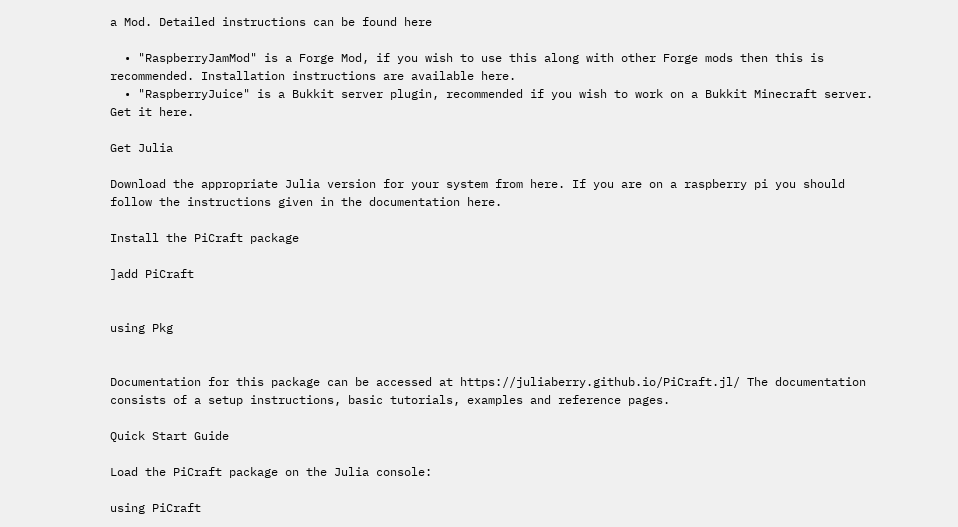a Mod. Detailed instructions can be found here

  • "RaspberryJamMod" is a Forge Mod, if you wish to use this along with other Forge mods then this is recommended. Installation instructions are available here.
  • "RaspberryJuice" is a Bukkit server plugin, recommended if you wish to work on a Bukkit Minecraft server. Get it here.

Get Julia

Download the appropriate Julia version for your system from here. If you are on a raspberry pi you should follow the instructions given in the documentation here.

Install the PiCraft package

]add PiCraft


using Pkg


Documentation for this package can be accessed at https://juliaberry.github.io/PiCraft.jl/ The documentation consists of a setup instructions, basic tutorials, examples and reference pages.

Quick Start Guide

Load the PiCraft package on the Julia console:

using PiCraft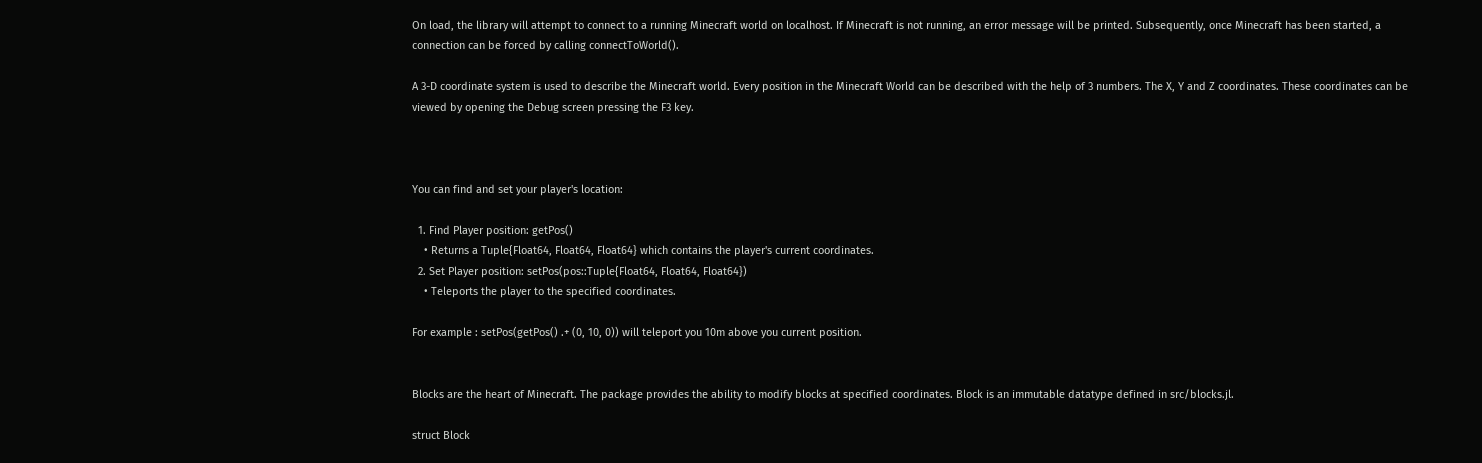On load, the library will attempt to connect to a running Minecraft world on localhost. If Minecraft is not running, an error message will be printed. Subsequently, once Minecraft has been started, a connection can be forced by calling connectToWorld().

A 3-D coordinate system is used to describe the Minecraft world. Every position in the Minecraft World can be described with the help of 3 numbers. The X, Y and Z coordinates. These coordinates can be viewed by opening the Debug screen pressing the F3 key.



You can find and set your player's location:

  1. Find Player position: getPos()
    • Returns a Tuple{Float64, Float64, Float64} which contains the player's current coordinates.
  2. Set Player position: setPos(pos::Tuple{Float64, Float64, Float64})
    • Teleports the player to the specified coordinates.

For example : setPos(getPos() .+ (0, 10, 0)) will teleport you 10m above you current position.


Blocks are the heart of Minecraft. The package provides the ability to modify blocks at specified coordinates. Block is an immutable datatype defined in src/blocks.jl.

struct Block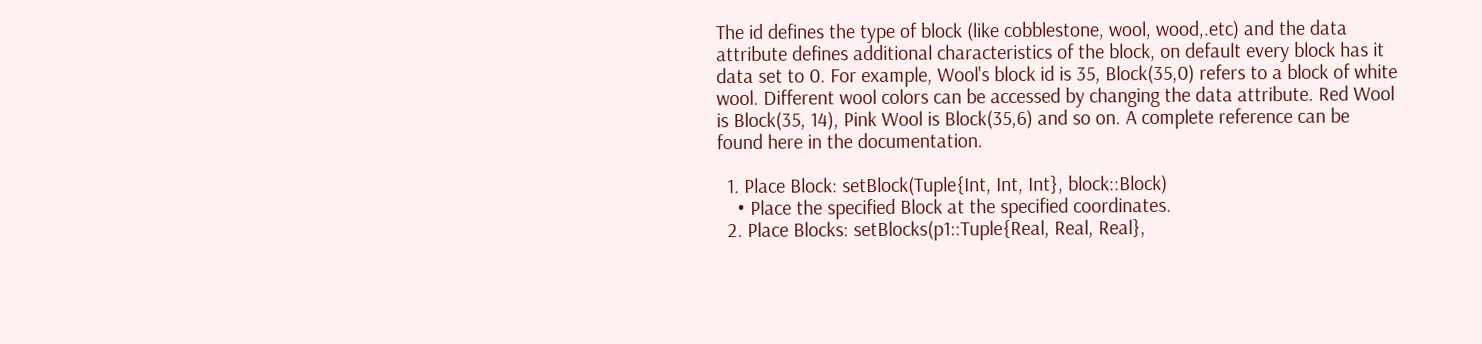The id defines the type of block (like cobblestone, wool, wood,.etc) and the data attribute defines additional characteristics of the block, on default every block has it data set to 0. For example, Wool's block id is 35, Block(35,0) refers to a block of white wool. Different wool colors can be accessed by changing the data attribute. Red Wool is Block(35, 14), Pink Wool is Block(35,6) and so on. A complete reference can be found here in the documentation.

  1. Place Block: setBlock(Tuple{Int, Int, Int}, block::Block)
    • Place the specified Block at the specified coordinates.
  2. Place Blocks: setBlocks(p1::Tuple{Real, Real, Real},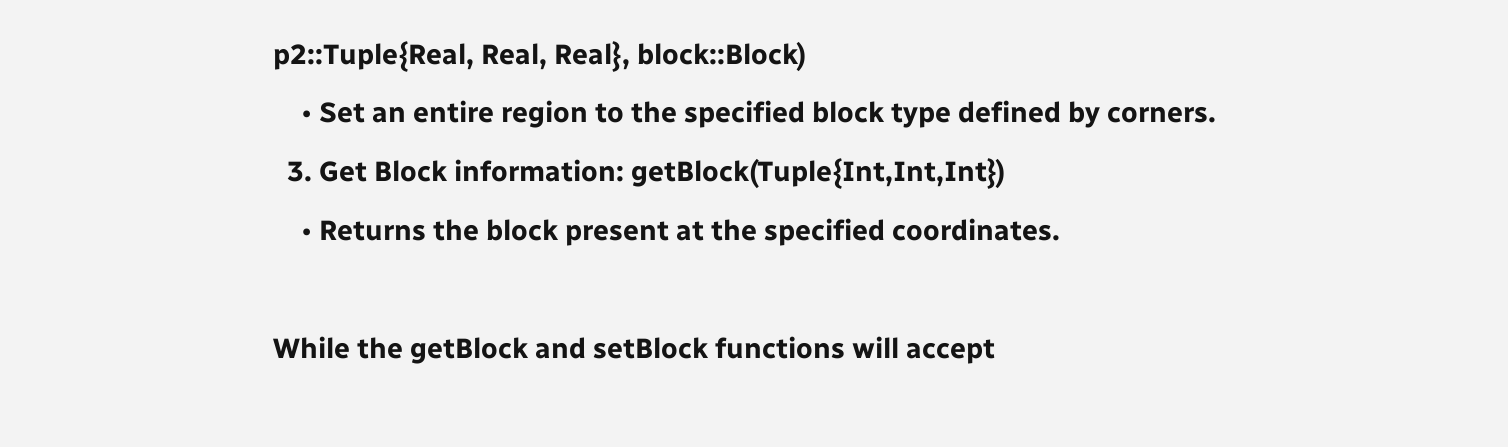p2::Tuple{Real, Real, Real}, block::Block)
    • Set an entire region to the specified block type defined by corners.
  3. Get Block information: getBlock(Tuple{Int,Int,Int})
    • Returns the block present at the specified coordinates.

While the getBlock and setBlock functions will accept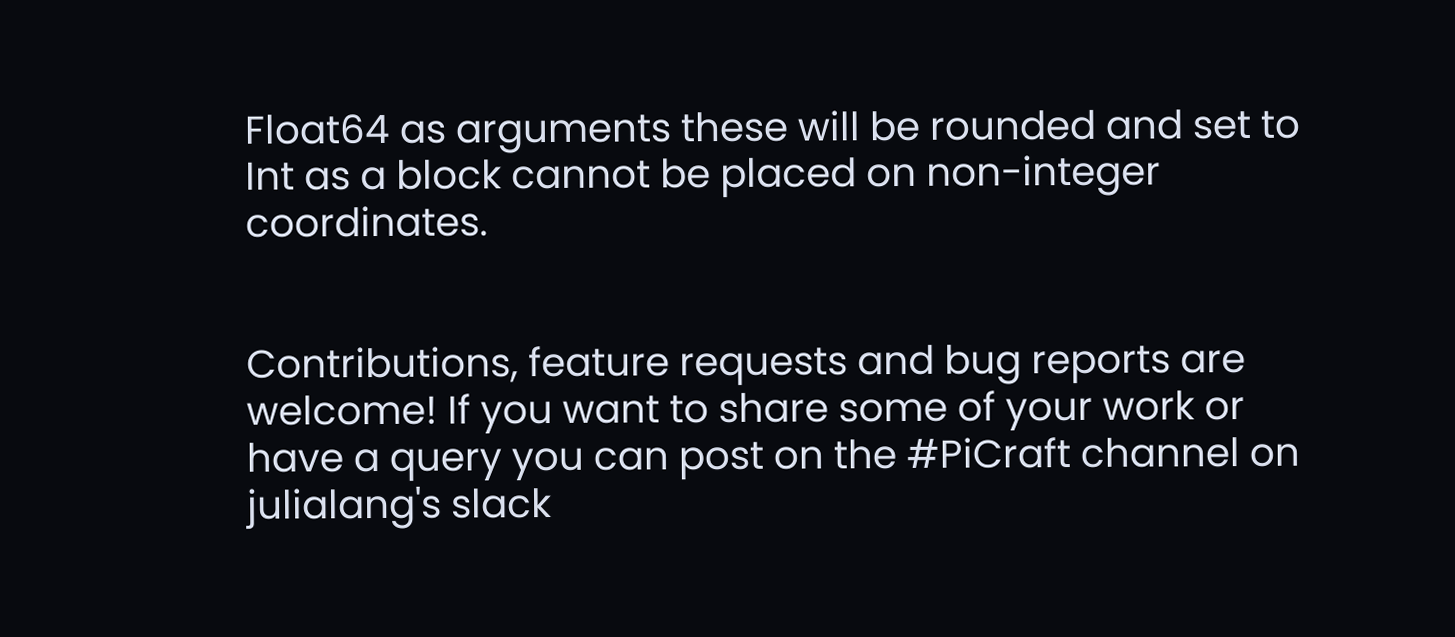Float64 as arguments these will be rounded and set to Int as a block cannot be placed on non-integer coordinates.


Contributions, feature requests and bug reports are welcome! If you want to share some of your work or have a query you can post on the #PiCraft channel on julialang's slack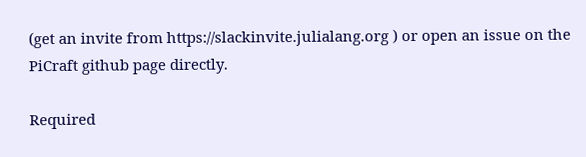(get an invite from https://slackinvite.julialang.org ) or open an issue on the PiCraft github page directly.

Required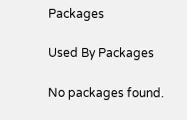Packages

Used By Packages

No packages found.